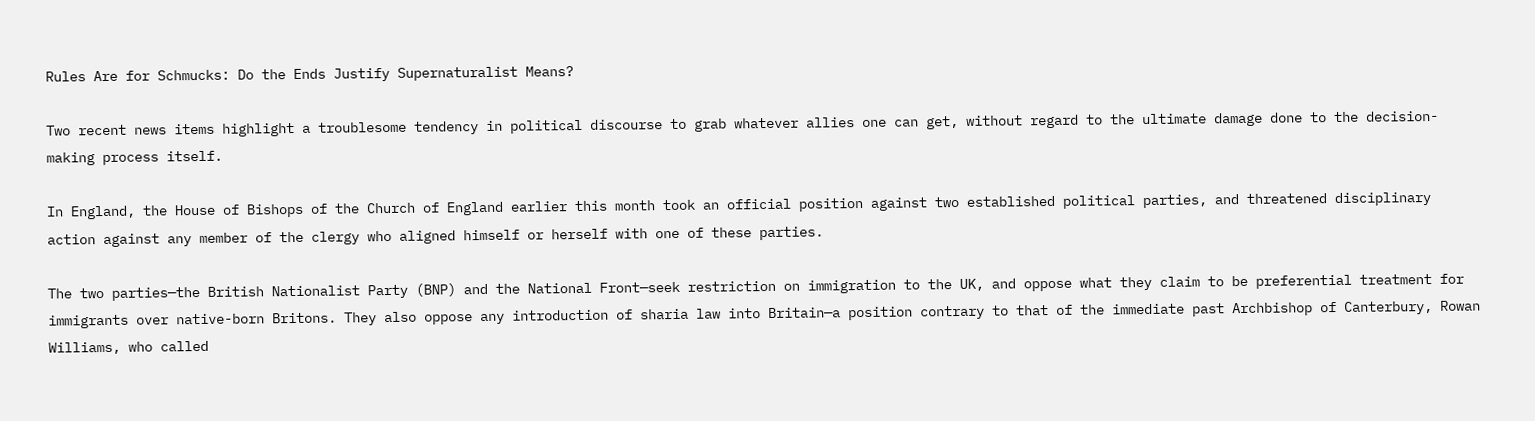Rules Are for Schmucks: Do the Ends Justify Supernaturalist Means?

Two recent news items highlight a troublesome tendency in political discourse to grab whatever allies one can get, without regard to the ultimate damage done to the decision-making process itself.

In England, the House of Bishops of the Church of England earlier this month took an official position against two established political parties, and threatened disciplinary action against any member of the clergy who aligned himself or herself with one of these parties.

The two parties—the British Nationalist Party (BNP) and the National Front—seek restriction on immigration to the UK, and oppose what they claim to be preferential treatment for immigrants over native-born Britons. They also oppose any introduction of sharia law into Britain—a position contrary to that of the immediate past Archbishop of Canterbury, Rowan Williams, who called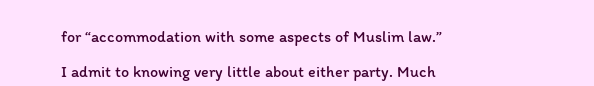for “accommodation with some aspects of Muslim law.”

I admit to knowing very little about either party. Much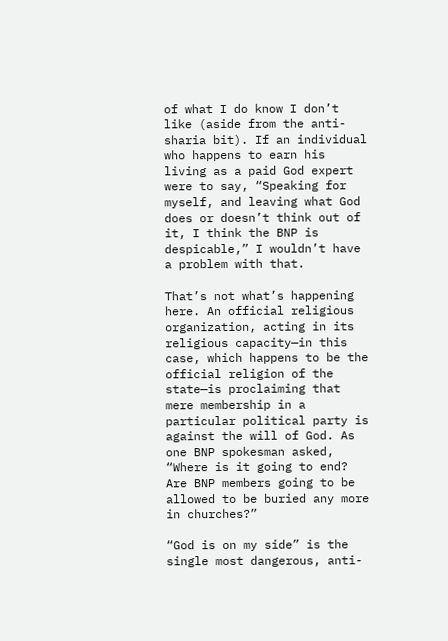of what I do know I don’t like (aside from the anti-sharia bit). If an individual who happens to earn his living as a paid God expert were to say, “Speaking for myself, and leaving what God does or doesn’t think out of it, I think the BNP is despicable,” I wouldn’t have a problem with that.

That’s not what’s happening here. An official religious organization, acting in its religious capacity—in this case, which happens to be the official religion of the state—is proclaiming that mere membership in a particular political party is against the will of God. As one BNP spokesman asked, “Where is it going to end? Are BNP members going to be allowed to be buried any more in churches?”

“God is on my side” is the single most dangerous, anti-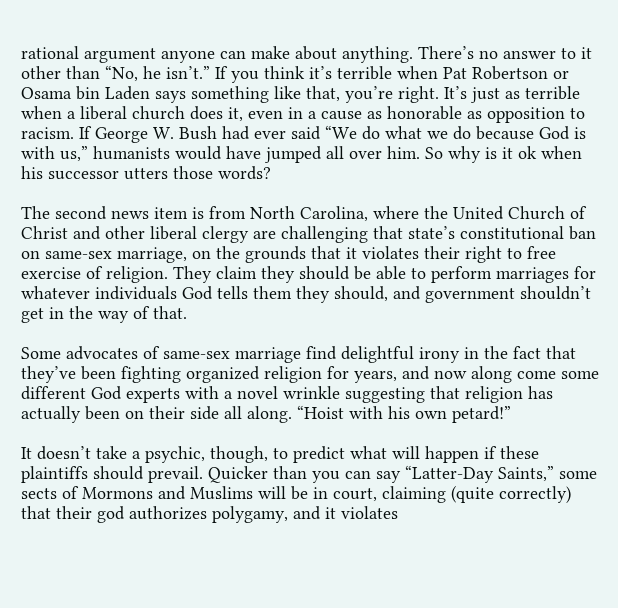rational argument anyone can make about anything. There’s no answer to it other than “No, he isn’t.” If you think it’s terrible when Pat Robertson or Osama bin Laden says something like that, you’re right. It’s just as terrible when a liberal church does it, even in a cause as honorable as opposition to racism. If George W. Bush had ever said “We do what we do because God is with us,” humanists would have jumped all over him. So why is it ok when his successor utters those words?

The second news item is from North Carolina, where the United Church of Christ and other liberal clergy are challenging that state’s constitutional ban on same-sex marriage, on the grounds that it violates their right to free exercise of religion. They claim they should be able to perform marriages for whatever individuals God tells them they should, and government shouldn’t get in the way of that.

Some advocates of same-sex marriage find delightful irony in the fact that they’ve been fighting organized religion for years, and now along come some different God experts with a novel wrinkle suggesting that religion has actually been on their side all along. “Hoist with his own petard!”

It doesn’t take a psychic, though, to predict what will happen if these plaintiffs should prevail. Quicker than you can say “Latter-Day Saints,” some sects of Mormons and Muslims will be in court, claiming (quite correctly) that their god authorizes polygamy, and it violates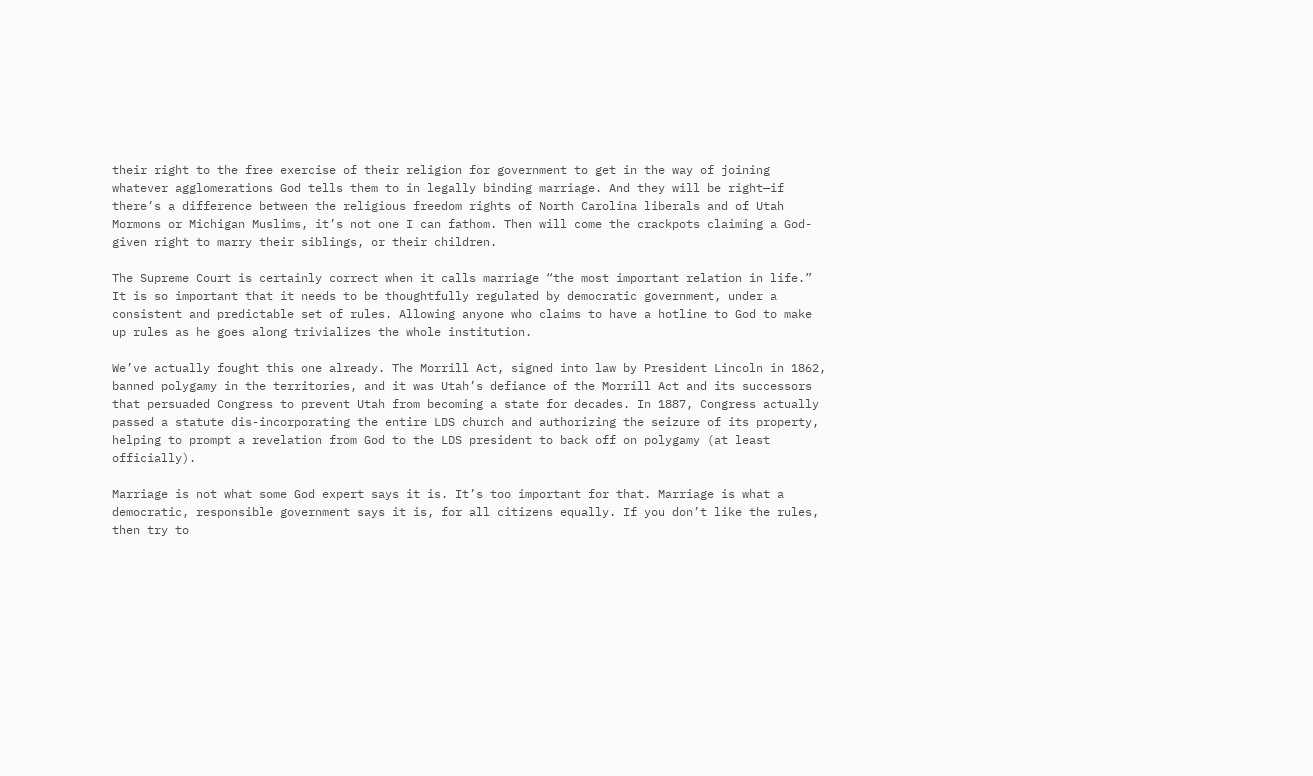their right to the free exercise of their religion for government to get in the way of joining whatever agglomerations God tells them to in legally binding marriage. And they will be right—if there’s a difference between the religious freedom rights of North Carolina liberals and of Utah Mormons or Michigan Muslims, it’s not one I can fathom. Then will come the crackpots claiming a God-given right to marry their siblings, or their children.

The Supreme Court is certainly correct when it calls marriage “the most important relation in life.” It is so important that it needs to be thoughtfully regulated by democratic government, under a consistent and predictable set of rules. Allowing anyone who claims to have a hotline to God to make up rules as he goes along trivializes the whole institution.

We’ve actually fought this one already. The Morrill Act, signed into law by President Lincoln in 1862, banned polygamy in the territories, and it was Utah’s defiance of the Morrill Act and its successors that persuaded Congress to prevent Utah from becoming a state for decades. In 1887, Congress actually passed a statute dis-incorporating the entire LDS church and authorizing the seizure of its property, helping to prompt a revelation from God to the LDS president to back off on polygamy (at least officially).

Marriage is not what some God expert says it is. It’s too important for that. Marriage is what a democratic, responsible government says it is, for all citizens equally. If you don’t like the rules, then try to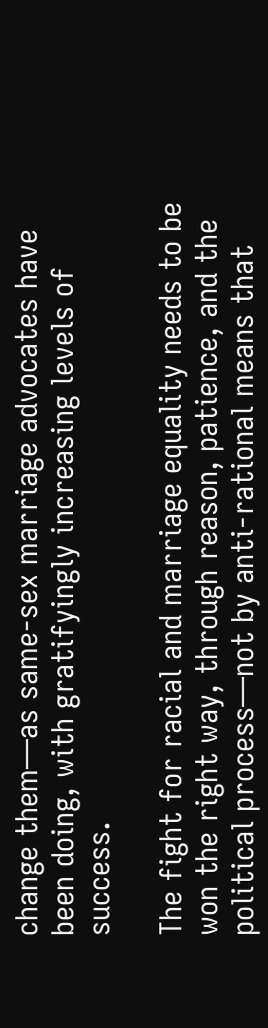change them—as same-sex marriage advocates have been doing, with gratifyingly increasing levels of success.

The fight for racial and marriage equality needs to be won the right way, through reason, patience, and the political process—not by anti-rational means that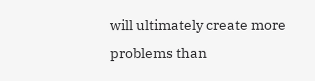will ultimately create more problems than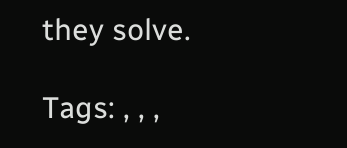they solve.

Tags: , , ,